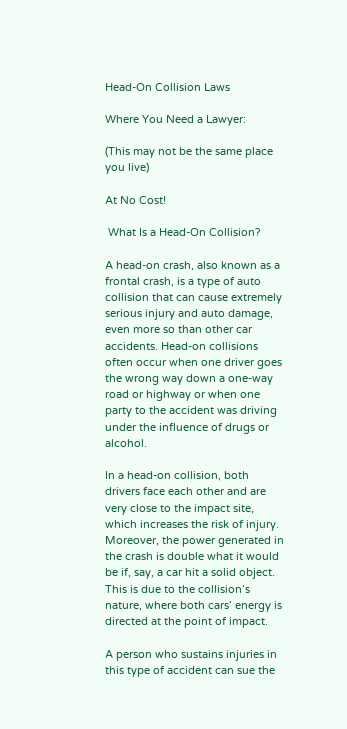Head-On Collision Laws

Where You Need a Lawyer:

(This may not be the same place you live)

At No Cost!

 What Is a Head-On Collision?

A head-on crash, also known as a frontal crash, is a type of auto collision that can cause extremely serious injury and auto damage, even more so than other car accidents. Head-on collisions often occur when one driver goes the wrong way down a one-way road or highway or when one party to the accident was driving under the influence of drugs or alcohol.

In a head-on collision, both drivers face each other and are very close to the impact site, which increases the risk of injury. Moreover, the power generated in the crash is double what it would be if, say, a car hit a solid object. This is due to the collision’s nature, where both cars’ energy is directed at the point of impact.

A person who sustains injuries in this type of accident can sue the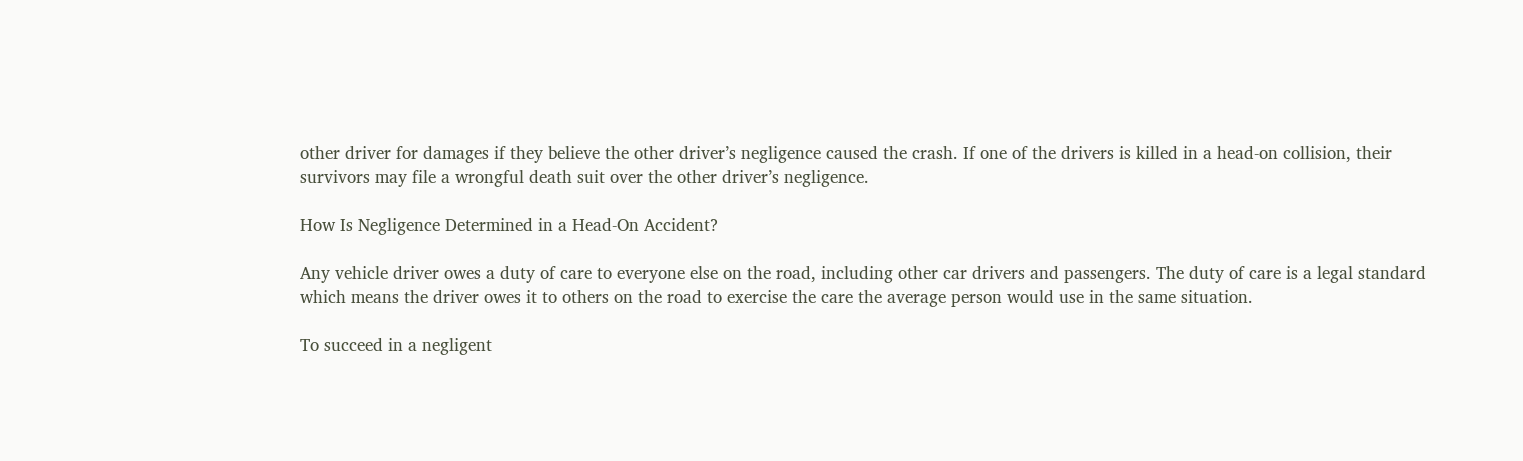other driver for damages if they believe the other driver’s negligence caused the crash. If one of the drivers is killed in a head-on collision, their survivors may file a wrongful death suit over the other driver’s negligence.

How Is Negligence Determined in a Head-On Accident?

Any vehicle driver owes a duty of care to everyone else on the road, including other car drivers and passengers. The duty of care is a legal standard which means the driver owes it to others on the road to exercise the care the average person would use in the same situation.

To succeed in a negligent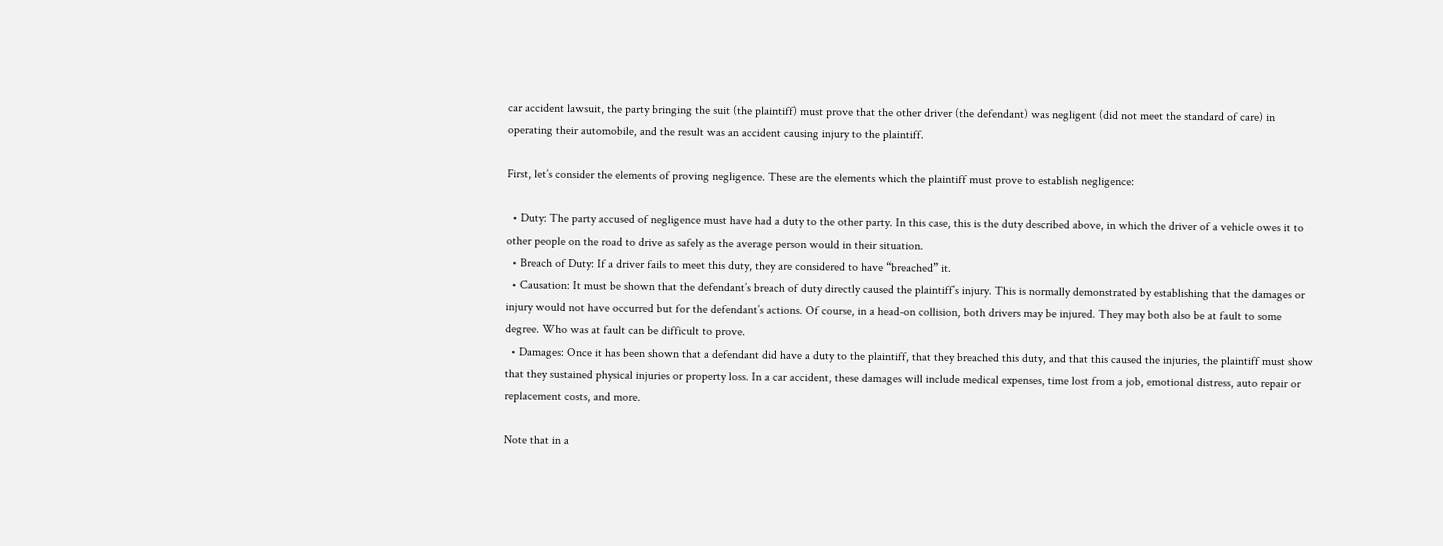car accident lawsuit, the party bringing the suit (the plaintiff) must prove that the other driver (the defendant) was negligent (did not meet the standard of care) in operating their automobile, and the result was an accident causing injury to the plaintiff.

First, let’s consider the elements of proving negligence. These are the elements which the plaintiff must prove to establish negligence:

  • Duty: The party accused of negligence must have had a duty to the other party. In this case, this is the duty described above, in which the driver of a vehicle owes it to other people on the road to drive as safely as the average person would in their situation.
  • Breach of Duty: If a driver fails to meet this duty, they are considered to have “breached” it.
  • Causation: It must be shown that the defendant’s breach of duty directly caused the plaintiff’s injury. This is normally demonstrated by establishing that the damages or injury would not have occurred but for the defendant’s actions. Of course, in a head-on collision, both drivers may be injured. They may both also be at fault to some degree. Who was at fault can be difficult to prove.
  • Damages: Once it has been shown that a defendant did have a duty to the plaintiff, that they breached this duty, and that this caused the injuries, the plaintiff must show that they sustained physical injuries or property loss. In a car accident, these damages will include medical expenses, time lost from a job, emotional distress, auto repair or replacement costs, and more.

Note that in a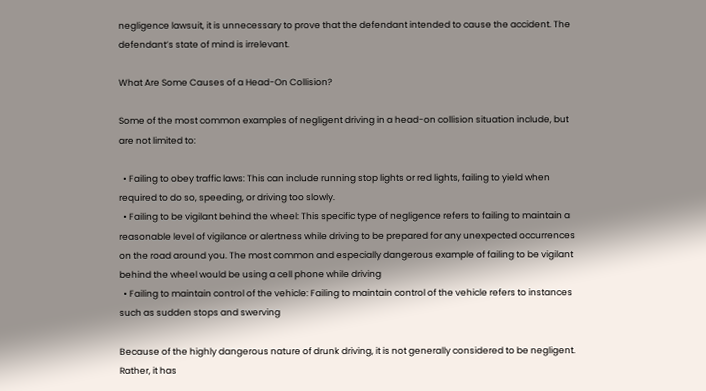negligence lawsuit, it is unnecessary to prove that the defendant intended to cause the accident. The defendant’s state of mind is irrelevant.

What Are Some Causes of a Head-On Collision?

Some of the most common examples of negligent driving in a head-on collision situation include, but are not limited to:

  • Failing to obey traffic laws: This can include running stop lights or red lights, failing to yield when required to do so, speeding, or driving too slowly.
  • Failing to be vigilant behind the wheel: This specific type of negligence refers to failing to maintain a reasonable level of vigilance or alertness while driving to be prepared for any unexpected occurrences on the road around you. The most common and especially dangerous example of failing to be vigilant behind the wheel would be using a cell phone while driving
  • Failing to maintain control of the vehicle: Failing to maintain control of the vehicle refers to instances such as sudden stops and swerving

Because of the highly dangerous nature of drunk driving, it is not generally considered to be negligent. Rather, it has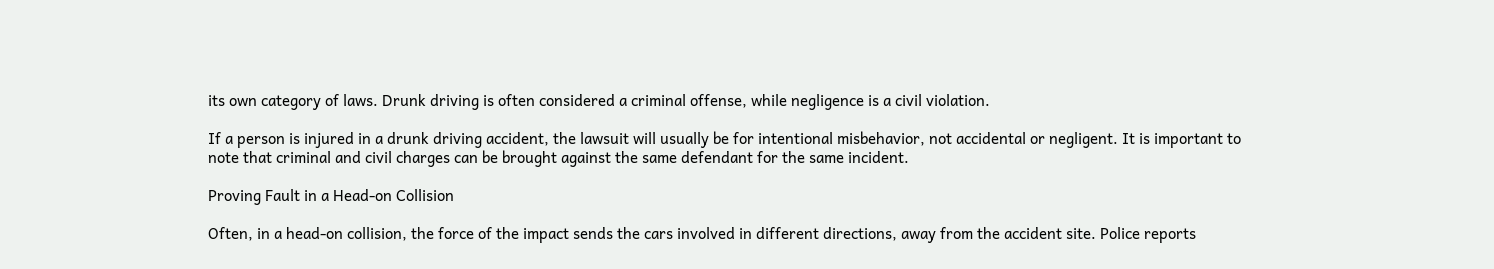its own category of laws. Drunk driving is often considered a criminal offense, while negligence is a civil violation.

If a person is injured in a drunk driving accident, the lawsuit will usually be for intentional misbehavior, not accidental or negligent. It is important to note that criminal and civil charges can be brought against the same defendant for the same incident.

Proving Fault in a Head-on Collision

Often, in a head-on collision, the force of the impact sends the cars involved in different directions, away from the accident site. Police reports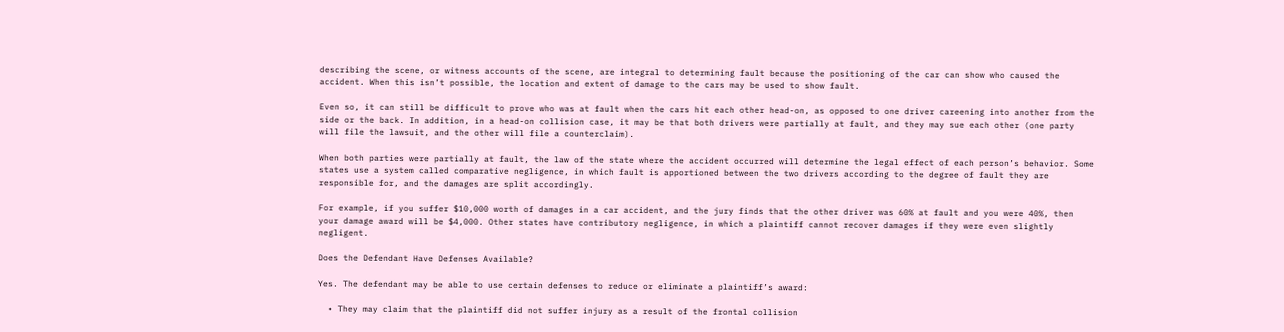describing the scene, or witness accounts of the scene, are integral to determining fault because the positioning of the car can show who caused the accident. When this isn’t possible, the location and extent of damage to the cars may be used to show fault.

Even so, it can still be difficult to prove who was at fault when the cars hit each other head-on, as opposed to one driver careening into another from the side or the back. In addition, in a head-on collision case, it may be that both drivers were partially at fault, and they may sue each other (one party will file the lawsuit, and the other will file a counterclaim).

When both parties were partially at fault, the law of the state where the accident occurred will determine the legal effect of each person’s behavior. Some states use a system called comparative negligence, in which fault is apportioned between the two drivers according to the degree of fault they are responsible for, and the damages are split accordingly.

For example, if you suffer $10,000 worth of damages in a car accident, and the jury finds that the other driver was 60% at fault and you were 40%, then your damage award will be $4,000. Other states have contributory negligence, in which a plaintiff cannot recover damages if they were even slightly negligent.

Does the Defendant Have Defenses Available?

Yes. The defendant may be able to use certain defenses to reduce or eliminate a plaintiff’s award:

  • They may claim that the plaintiff did not suffer injury as a result of the frontal collision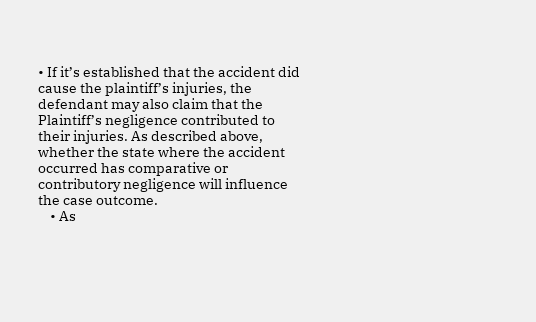• If it’s established that the accident did cause the plaintiff’s injuries, the defendant may also claim that the Plaintiff’s negligence contributed to their injuries. As described above, whether the state where the accident occurred has comparative or contributory negligence will influence the case outcome.
    • As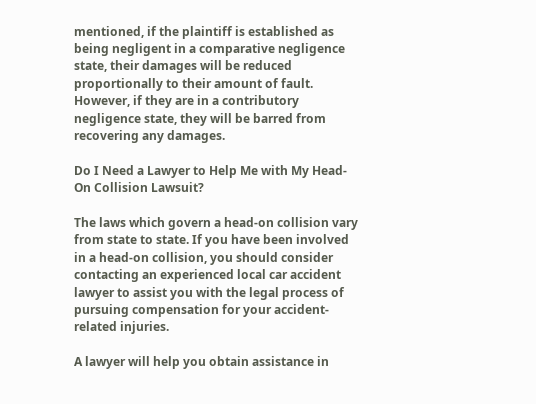mentioned, if the plaintiff is established as being negligent in a comparative negligence state, their damages will be reduced proportionally to their amount of fault. However, if they are in a contributory negligence state, they will be barred from recovering any damages.

Do I Need a Lawyer to Help Me with My Head-On Collision Lawsuit?

The laws which govern a head-on collision vary from state to state. If you have been involved in a head-on collision, you should consider contacting an experienced local car accident lawyer to assist you with the legal process of pursuing compensation for your accident-related injuries.

A lawyer will help you obtain assistance in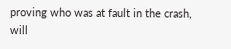proving who was at fault in the crash, will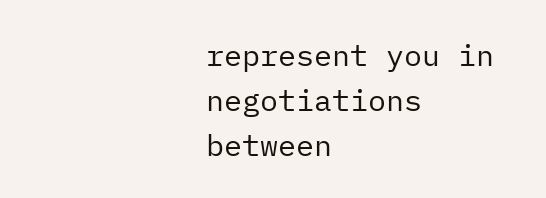represent you in negotiations between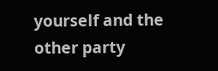yourself and the other party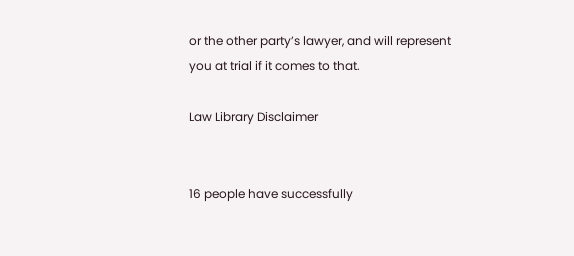or the other party’s lawyer, and will represent you at trial if it comes to that.

Law Library Disclaimer


16 people have successfully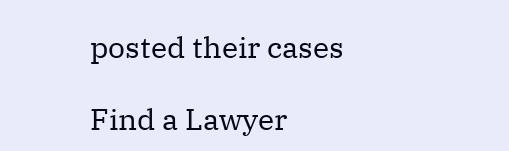posted their cases

Find a Lawyer